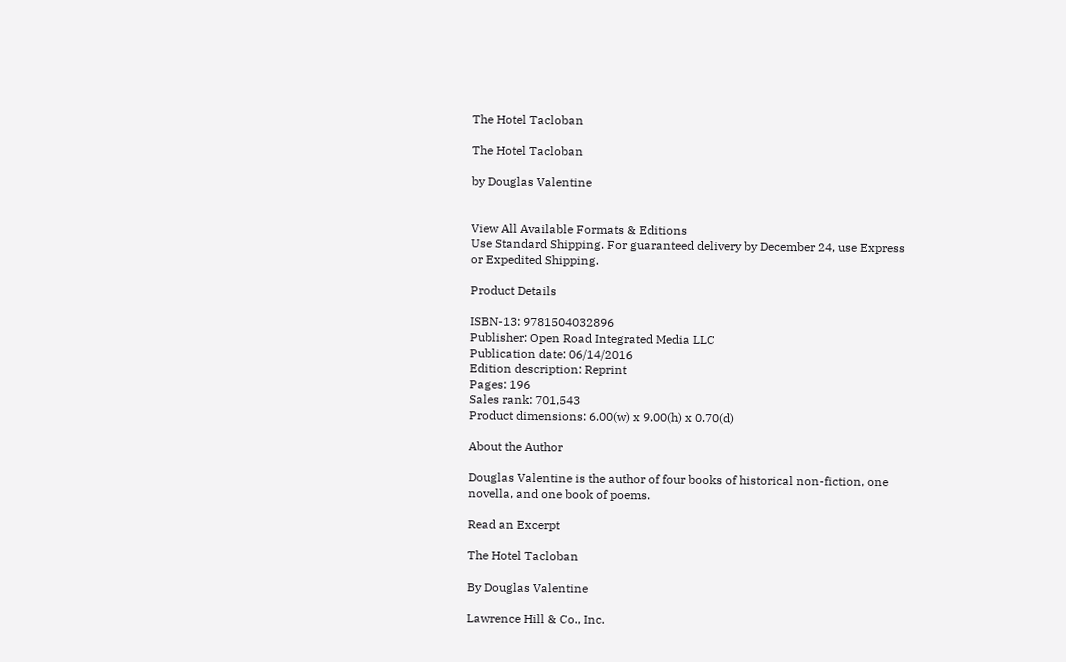The Hotel Tacloban

The Hotel Tacloban

by Douglas Valentine


View All Available Formats & Editions
Use Standard Shipping. For guaranteed delivery by December 24, use Express or Expedited Shipping.

Product Details

ISBN-13: 9781504032896
Publisher: Open Road Integrated Media LLC
Publication date: 06/14/2016
Edition description: Reprint
Pages: 196
Sales rank: 701,543
Product dimensions: 6.00(w) x 9.00(h) x 0.70(d)

About the Author

Douglas Valentine is the author of four books of historical non-fiction, one novella, and one book of poems.

Read an Excerpt

The Hotel Tacloban

By Douglas Valentine

Lawrence Hill & Co., Inc.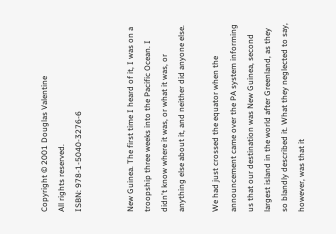Copyright © 2001 Douglas Valentine
All rights reserved.
ISBN: 978-1-5040-3276-6


New Guinea. The first time I heard of it, I was on a troopship three weeks into the Pacific Ocean. I didn't know where it was, or what it was, or anything else about it, and neither did anyone else.

We had just crossed the equator when the announcement came over the PA system informing us that our destination was New Guinea, second largest island in the world after Greenland, as they so blandly described it. What they neglected to say, however, was that it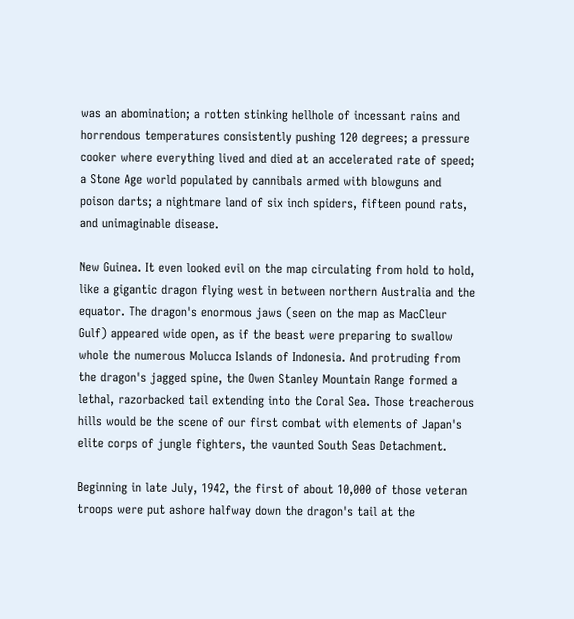was an abomination; a rotten stinking hellhole of incessant rains and horrendous temperatures consistently pushing 120 degrees; a pressure cooker where everything lived and died at an accelerated rate of speed; a Stone Age world populated by cannibals armed with blowguns and poison darts; a nightmare land of six inch spiders, fifteen pound rats, and unimaginable disease.

New Guinea. It even looked evil on the map circulating from hold to hold, like a gigantic dragon flying west in between northern Australia and the equator. The dragon's enormous jaws (seen on the map as MacCleur Gulf) appeared wide open, as if the beast were preparing to swallow whole the numerous Molucca Islands of Indonesia. And protruding from the dragon's jagged spine, the Owen Stanley Mountain Range formed a lethal, razorbacked tail extending into the Coral Sea. Those treacherous hills would be the scene of our first combat with elements of Japan's elite corps of jungle fighters, the vaunted South Seas Detachment.

Beginning in late July, 1942, the first of about 10,000 of those veteran troops were put ashore halfway down the dragon's tail at the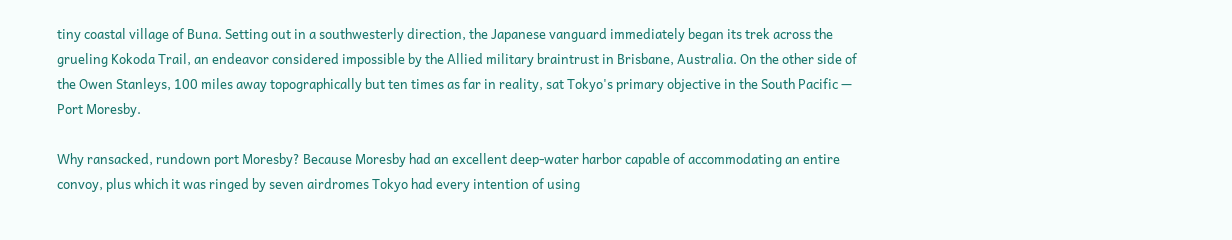tiny coastal village of Buna. Setting out in a southwesterly direction, the Japanese vanguard immediately began its trek across the grueling Kokoda Trail, an endeavor considered impossible by the Allied military braintrust in Brisbane, Australia. On the other side of the Owen Stanleys, 100 miles away topographically but ten times as far in reality, sat Tokyo's primary objective in the South Pacific — Port Moresby.

Why ransacked, rundown port Moresby? Because Moresby had an excellent deep-water harbor capable of accommodating an entire convoy, plus which it was ringed by seven airdromes Tokyo had every intention of using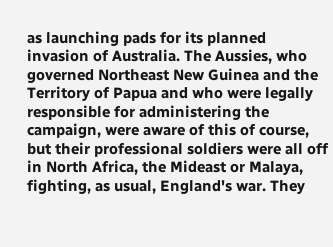as launching pads for its planned invasion of Australia. The Aussies, who governed Northeast New Guinea and the Territory of Papua and who were legally responsible for administering the campaign, were aware of this of course, but their professional soldiers were all off in North Africa, the Mideast or Malaya, fighting, as usual, England's war. They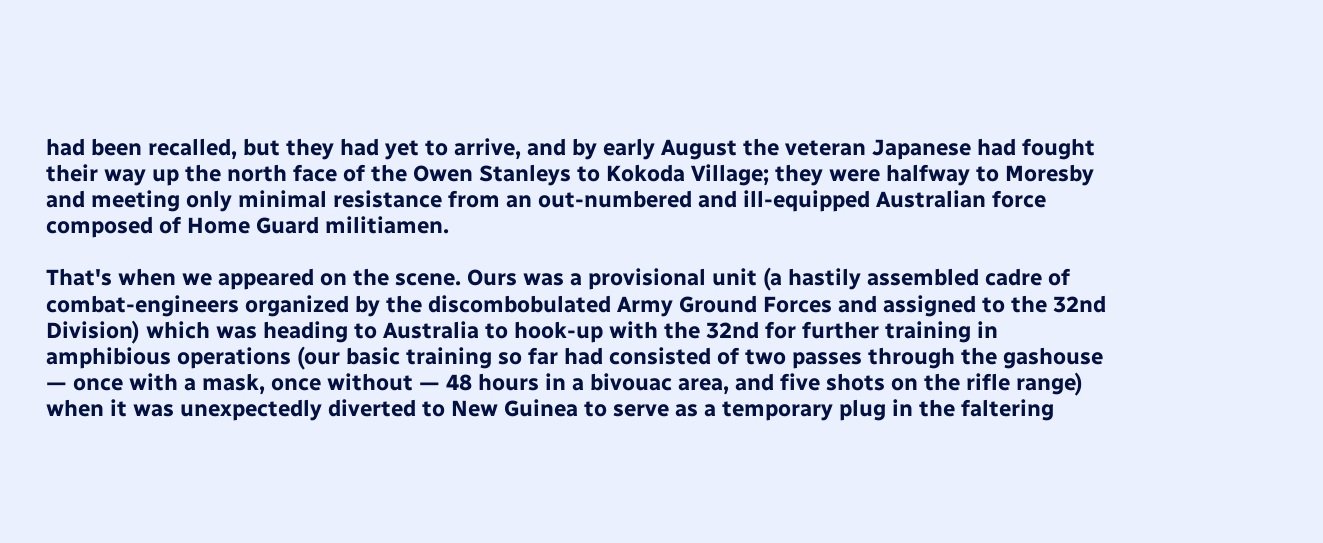had been recalled, but they had yet to arrive, and by early August the veteran Japanese had fought their way up the north face of the Owen Stanleys to Kokoda Village; they were halfway to Moresby and meeting only minimal resistance from an out-numbered and ill-equipped Australian force composed of Home Guard militiamen.

That's when we appeared on the scene. Ours was a provisional unit (a hastily assembled cadre of combat-engineers organized by the discombobulated Army Ground Forces and assigned to the 32nd Division) which was heading to Australia to hook-up with the 32nd for further training in amphibious operations (our basic training so far had consisted of two passes through the gashouse — once with a mask, once without — 48 hours in a bivouac area, and five shots on the rifle range) when it was unexpectedly diverted to New Guinea to serve as a temporary plug in the faltering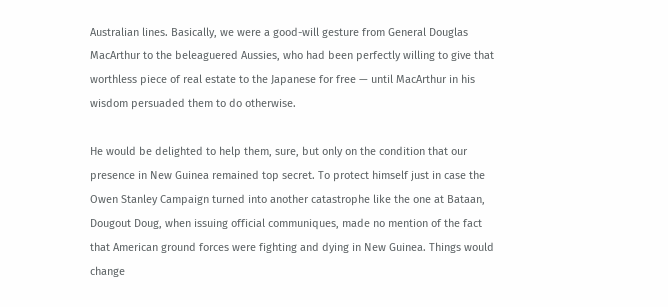Australian lines. Basically, we were a good-will gesture from General Douglas MacArthur to the beleaguered Aussies, who had been perfectly willing to give that worthless piece of real estate to the Japanese for free — until MacArthur in his wisdom persuaded them to do otherwise.

He would be delighted to help them, sure, but only on the condition that our presence in New Guinea remained top secret. To protect himself just in case the Owen Stanley Campaign turned into another catastrophe like the one at Bataan, Dougout Doug, when issuing official communiques, made no mention of the fact that American ground forces were fighting and dying in New Guinea. Things would change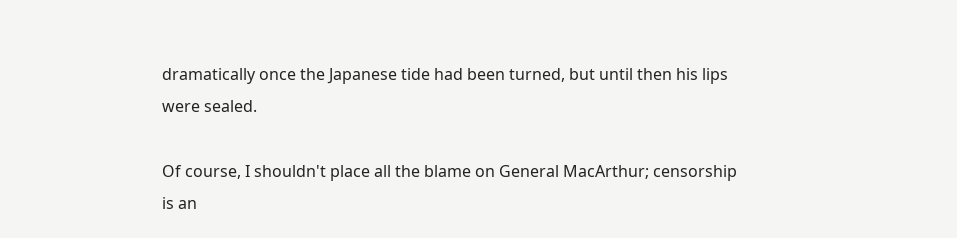dramatically once the Japanese tide had been turned, but until then his lips were sealed.

Of course, I shouldn't place all the blame on General MacArthur; censorship is an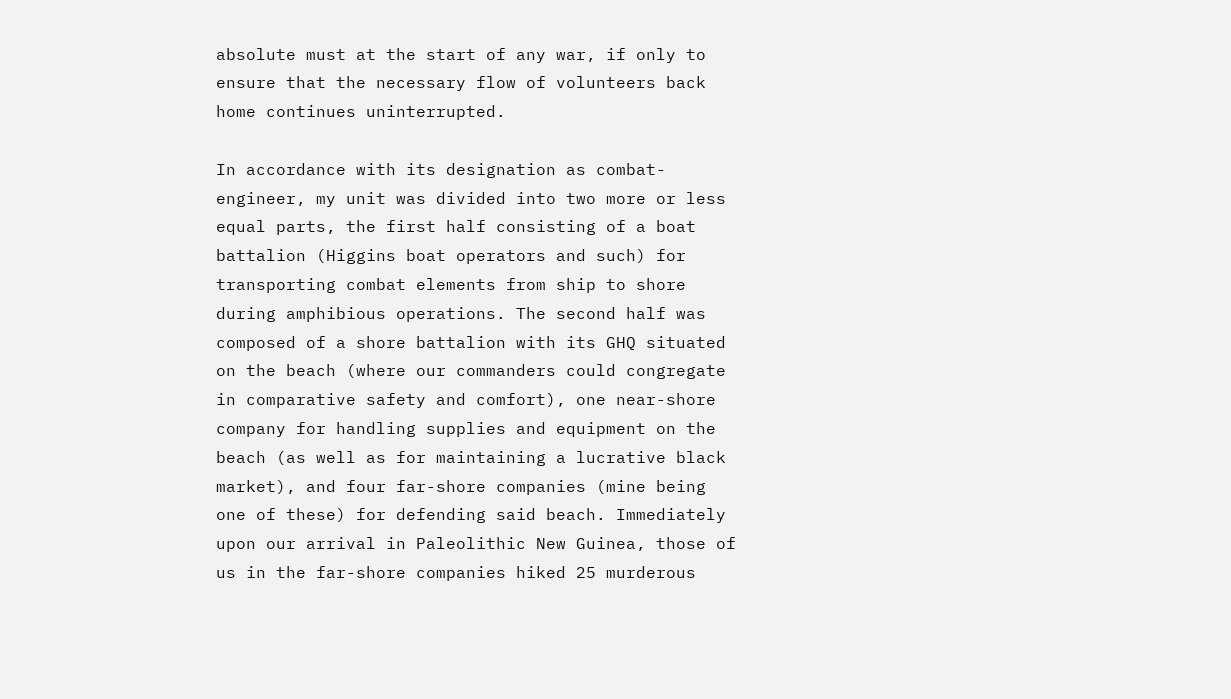absolute must at the start of any war, if only to ensure that the necessary flow of volunteers back home continues uninterrupted.

In accordance with its designation as combat-engineer, my unit was divided into two more or less equal parts, the first half consisting of a boat battalion (Higgins boat operators and such) for transporting combat elements from ship to shore during amphibious operations. The second half was composed of a shore battalion with its GHQ situated on the beach (where our commanders could congregate in comparative safety and comfort), one near-shore company for handling supplies and equipment on the beach (as well as for maintaining a lucrative black market), and four far-shore companies (mine being one of these) for defending said beach. Immediately upon our arrival in Paleolithic New Guinea, those of us in the far-shore companies hiked 25 murderous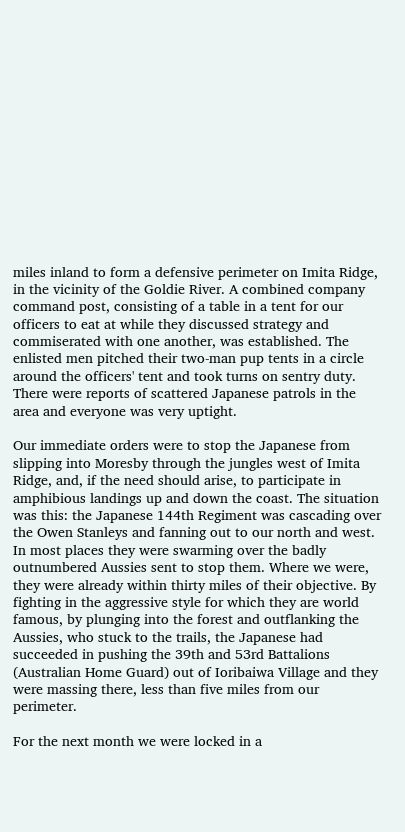miles inland to form a defensive perimeter on Imita Ridge, in the vicinity of the Goldie River. A combined company command post, consisting of a table in a tent for our officers to eat at while they discussed strategy and commiserated with one another, was established. The enlisted men pitched their two-man pup tents in a circle around the officers' tent and took turns on sentry duty. There were reports of scattered Japanese patrols in the area and everyone was very uptight.

Our immediate orders were to stop the Japanese from slipping into Moresby through the jungles west of Imita Ridge, and, if the need should arise, to participate in amphibious landings up and down the coast. The situation was this: the Japanese 144th Regiment was cascading over the Owen Stanleys and fanning out to our north and west. In most places they were swarming over the badly outnumbered Aussies sent to stop them. Where we were, they were already within thirty miles of their objective. By fighting in the aggressive style for which they are world famous, by plunging into the forest and outflanking the Aussies, who stuck to the trails, the Japanese had succeeded in pushing the 39th and 53rd Battalions (Australian Home Guard) out of Ioribaiwa Village and they were massing there, less than five miles from our perimeter.

For the next month we were locked in a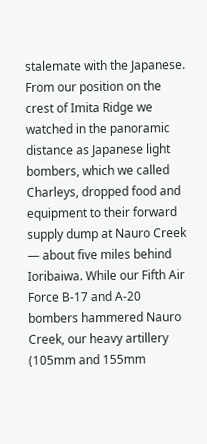stalemate with the Japanese. From our position on the crest of Imita Ridge we watched in the panoramic distance as Japanese light bombers, which we called Charleys, dropped food and equipment to their forward supply dump at Nauro Creek — about five miles behind Ioribaiwa. While our Fifth Air Force B-17 and A-20 bombers hammered Nauro Creek, our heavy artillery (105mm and 155mm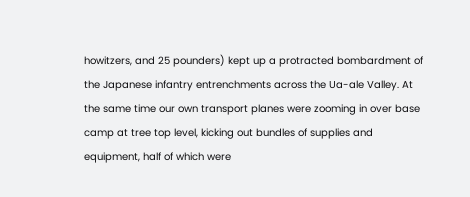howitzers, and 25 pounders) kept up a protracted bombardment of the Japanese infantry entrenchments across the Ua-ale Valley. At the same time our own transport planes were zooming in over base camp at tree top level, kicking out bundles of supplies and equipment, half of which were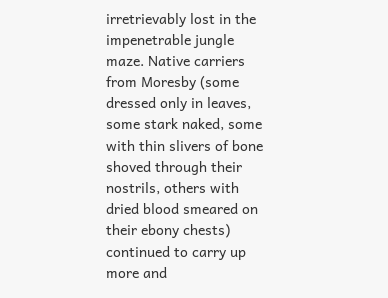irretrievably lost in the impenetrable jungle maze. Native carriers from Moresby (some dressed only in leaves, some stark naked, some with thin slivers of bone shoved through their nostrils, others with dried blood smeared on their ebony chests) continued to carry up more and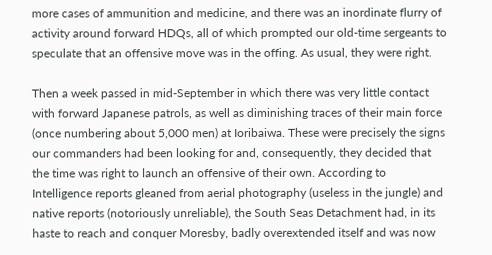more cases of ammunition and medicine, and there was an inordinate flurry of activity around forward HDQs, all of which prompted our old-time sergeants to speculate that an offensive move was in the offing. As usual, they were right.

Then a week passed in mid-September in which there was very little contact with forward Japanese patrols, as well as diminishing traces of their main force (once numbering about 5,000 men) at Ioribaiwa. These were precisely the signs our commanders had been looking for and, consequently, they decided that the time was right to launch an offensive of their own. According to Intelligence reports gleaned from aerial photography (useless in the jungle) and native reports (notoriously unreliable), the South Seas Detachment had, in its haste to reach and conquer Moresby, badly overextended itself and was now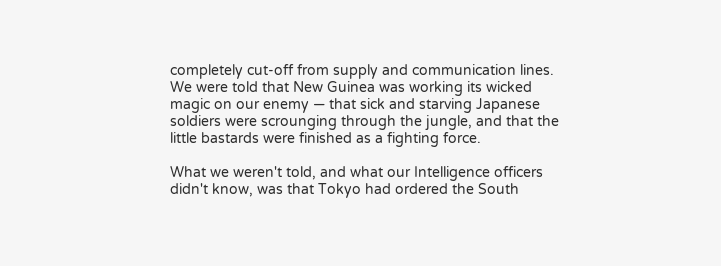completely cut-off from supply and communication lines. We were told that New Guinea was working its wicked magic on our enemy — that sick and starving Japanese soldiers were scrounging through the jungle, and that the little bastards were finished as a fighting force.

What we weren't told, and what our Intelligence officers didn't know, was that Tokyo had ordered the South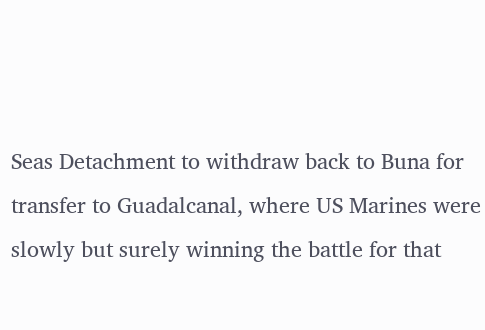Seas Detachment to withdraw back to Buna for transfer to Guadalcanal, where US Marines were slowly but surely winning the battle for that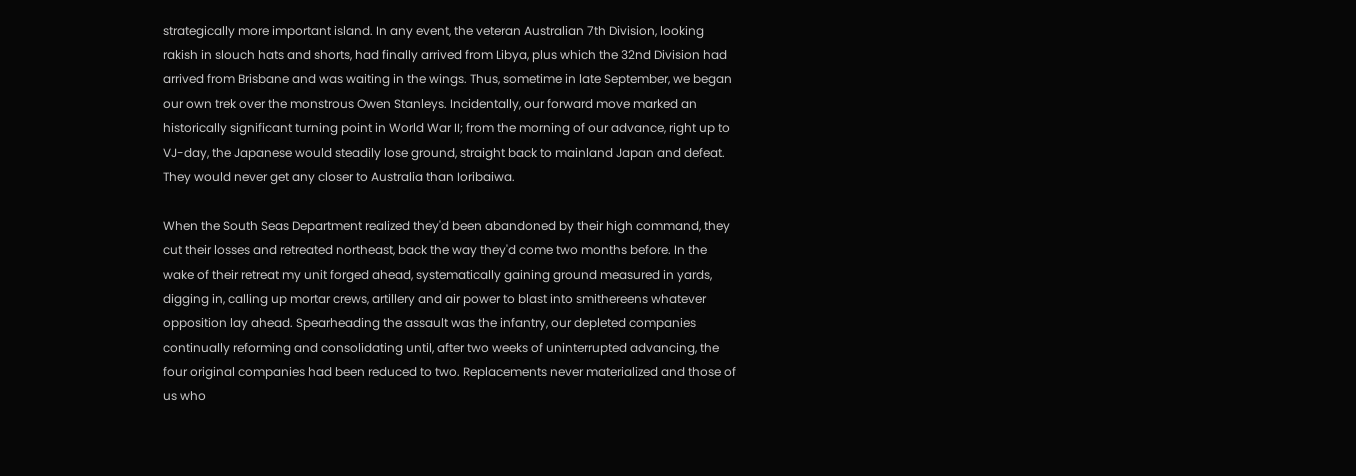strategically more important island. In any event, the veteran Australian 7th Division, looking rakish in slouch hats and shorts, had finally arrived from Libya, plus which the 32nd Division had arrived from Brisbane and was waiting in the wings. Thus, sometime in late September, we began our own trek over the monstrous Owen Stanleys. Incidentally, our forward move marked an historically significant turning point in World War II; from the morning of our advance, right up to VJ-day, the Japanese would steadily lose ground, straight back to mainland Japan and defeat. They would never get any closer to Australia than Ioribaiwa.

When the South Seas Department realized they'd been abandoned by their high command, they cut their losses and retreated northeast, back the way they'd come two months before. In the wake of their retreat my unit forged ahead, systematically gaining ground measured in yards, digging in, calling up mortar crews, artillery and air power to blast into smithereens whatever opposition lay ahead. Spearheading the assault was the infantry, our depleted companies continually reforming and consolidating until, after two weeks of uninterrupted advancing, the four original companies had been reduced to two. Replacements never materialized and those of us who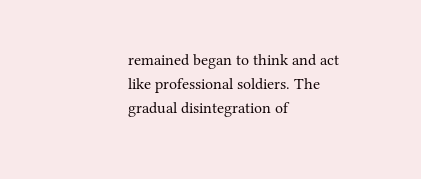remained began to think and act like professional soldiers. The gradual disintegration of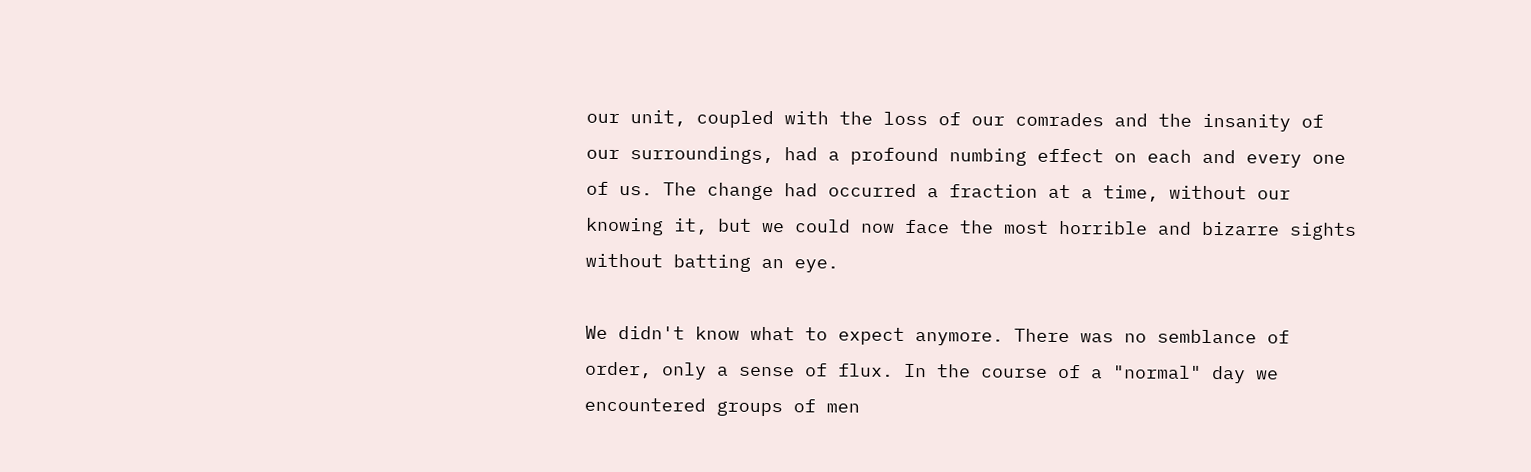our unit, coupled with the loss of our comrades and the insanity of our surroundings, had a profound numbing effect on each and every one of us. The change had occurred a fraction at a time, without our knowing it, but we could now face the most horrible and bizarre sights without batting an eye.

We didn't know what to expect anymore. There was no semblance of order, only a sense of flux. In the course of a "normal" day we encountered groups of men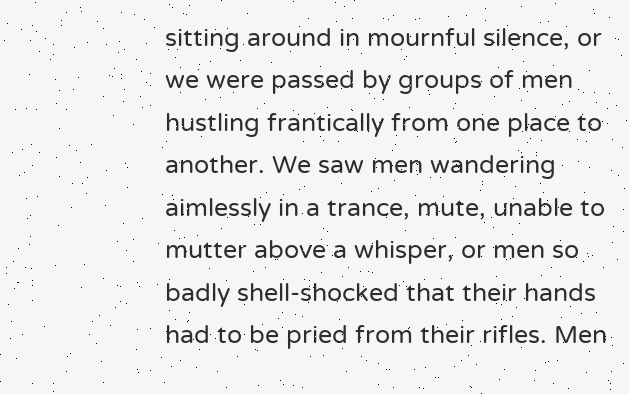sitting around in mournful silence, or we were passed by groups of men hustling frantically from one place to another. We saw men wandering aimlessly in a trance, mute, unable to mutter above a whisper, or men so badly shell-shocked that their hands had to be pried from their rifles. Men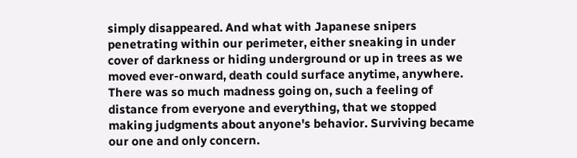simply disappeared. And what with Japanese snipers penetrating within our perimeter, either sneaking in under cover of darkness or hiding underground or up in trees as we moved ever-onward, death could surface anytime, anywhere. There was so much madness going on, such a feeling of distance from everyone and everything, that we stopped making judgments about anyone's behavior. Surviving became our one and only concern.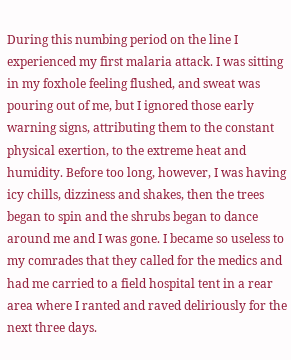During this numbing period on the line I experienced my first malaria attack. I was sitting in my foxhole feeling flushed, and sweat was pouring out of me, but I ignored those early warning signs, attributing them to the constant physical exertion, to the extreme heat and humidity. Before too long, however, I was having icy chills, dizziness and shakes, then the trees began to spin and the shrubs began to dance around me and I was gone. I became so useless to my comrades that they called for the medics and had me carried to a field hospital tent in a rear area where I ranted and raved deliriously for the next three days.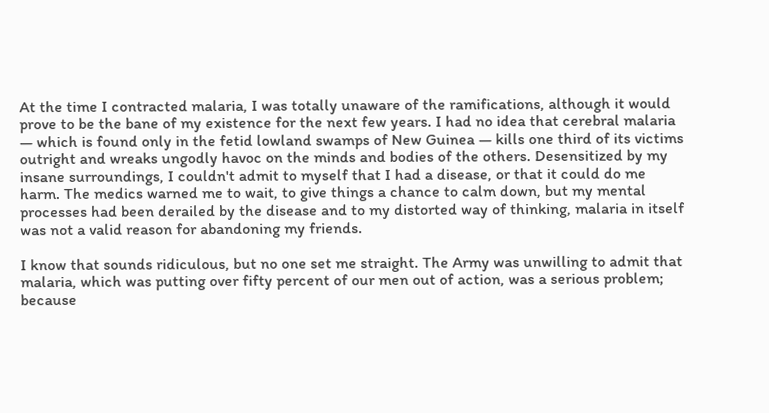At the time I contracted malaria, I was totally unaware of the ramifications, although it would prove to be the bane of my existence for the next few years. I had no idea that cerebral malaria — which is found only in the fetid lowland swamps of New Guinea — kills one third of its victims outright and wreaks ungodly havoc on the minds and bodies of the others. Desensitized by my insane surroundings, I couldn't admit to myself that I had a disease, or that it could do me harm. The medics warned me to wait, to give things a chance to calm down, but my mental processes had been derailed by the disease and to my distorted way of thinking, malaria in itself was not a valid reason for abandoning my friends.

I know that sounds ridiculous, but no one set me straight. The Army was unwilling to admit that malaria, which was putting over fifty percent of our men out of action, was a serious problem; because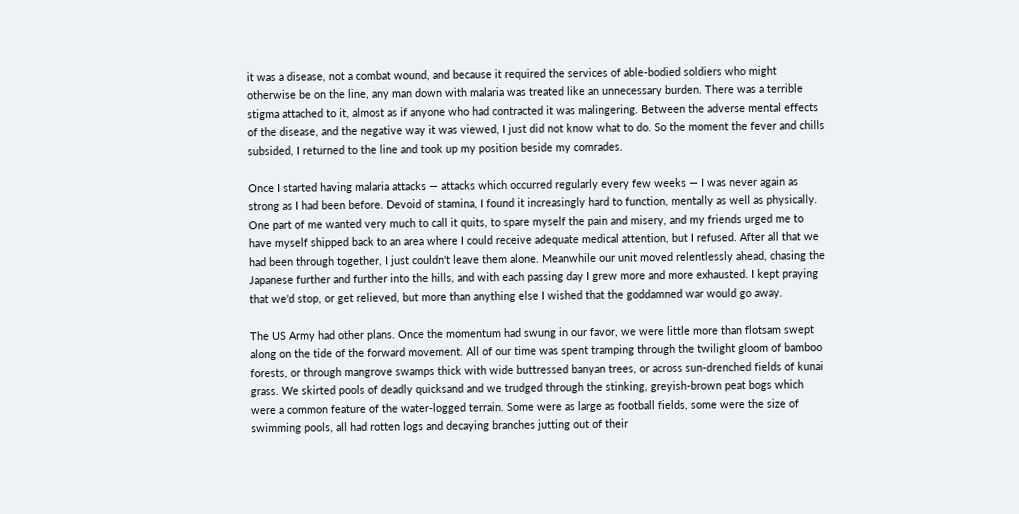it was a disease, not a combat wound, and because it required the services of able-bodied soldiers who might otherwise be on the line, any man down with malaria was treated like an unnecessary burden. There was a terrible stigma attached to it, almost as if anyone who had contracted it was malingering. Between the adverse mental effects of the disease, and the negative way it was viewed, I just did not know what to do. So the moment the fever and chills subsided, I returned to the line and took up my position beside my comrades.

Once I started having malaria attacks — attacks which occurred regularly every few weeks — I was never again as strong as I had been before. Devoid of stamina, I found it increasingly hard to function, mentally as well as physically. One part of me wanted very much to call it quits, to spare myself the pain and misery, and my friends urged me to have myself shipped back to an area where I could receive adequate medical attention, but I refused. After all that we had been through together, I just couldn't leave them alone. Meanwhile our unit moved relentlessly ahead, chasing the Japanese further and further into the hills, and with each passing day I grew more and more exhausted. I kept praying that we'd stop, or get relieved, but more than anything else I wished that the goddamned war would go away.

The US Army had other plans. Once the momentum had swung in our favor, we were little more than flotsam swept along on the tide of the forward movement. All of our time was spent tramping through the twilight gloom of bamboo forests, or through mangrove swamps thick with wide buttressed banyan trees, or across sun-drenched fields of kunai grass. We skirted pools of deadly quicksand and we trudged through the stinking, greyish-brown peat bogs which were a common feature of the water-logged terrain. Some were as large as football fields, some were the size of swimming pools, all had rotten logs and decaying branches jutting out of their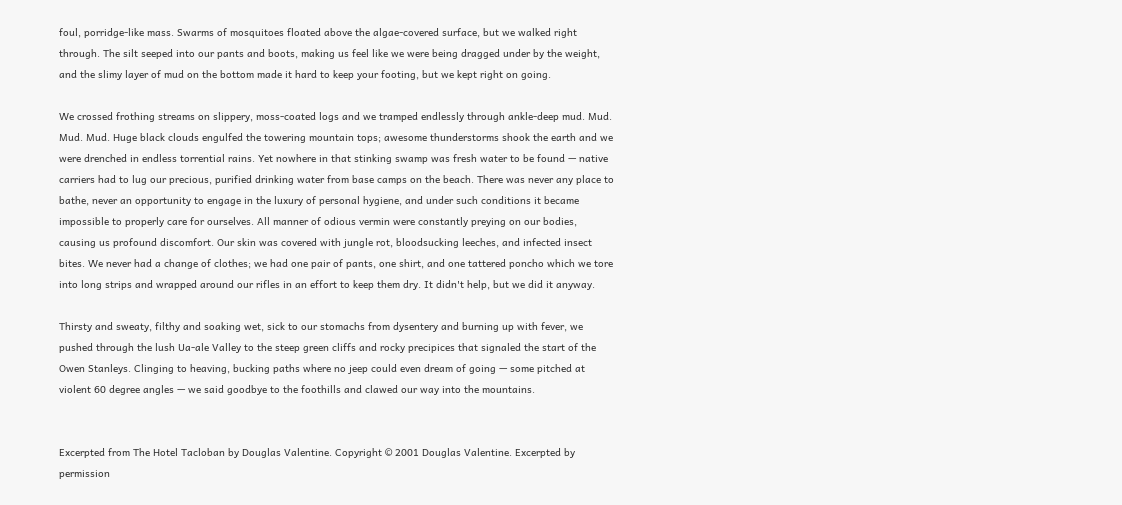foul, porridge-like mass. Swarms of mosquitoes floated above the algae-covered surface, but we walked right through. The silt seeped into our pants and boots, making us feel like we were being dragged under by the weight, and the slimy layer of mud on the bottom made it hard to keep your footing, but we kept right on going.

We crossed frothing streams on slippery, moss-coated logs and we tramped endlessly through ankle-deep mud. Mud. Mud. Mud. Huge black clouds engulfed the towering mountain tops; awesome thunderstorms shook the earth and we were drenched in endless torrential rains. Yet nowhere in that stinking swamp was fresh water to be found — native carriers had to lug our precious, purified drinking water from base camps on the beach. There was never any place to bathe, never an opportunity to engage in the luxury of personal hygiene, and under such conditions it became impossible to properly care for ourselves. All manner of odious vermin were constantly preying on our bodies, causing us profound discomfort. Our skin was covered with jungle rot, bloodsucking leeches, and infected insect bites. We never had a change of clothes; we had one pair of pants, one shirt, and one tattered poncho which we tore into long strips and wrapped around our rifles in an effort to keep them dry. It didn't help, but we did it anyway.

Thirsty and sweaty, filthy and soaking wet, sick to our stomachs from dysentery and burning up with fever, we pushed through the lush Ua-ale Valley to the steep green cliffs and rocky precipices that signaled the start of the Owen Stanleys. Clinging to heaving, bucking paths where no jeep could even dream of going — some pitched at violent 60 degree angles — we said goodbye to the foothills and clawed our way into the mountains.


Excerpted from The Hotel Tacloban by Douglas Valentine. Copyright © 2001 Douglas Valentine. Excerpted by permission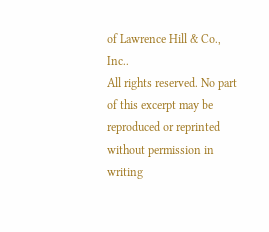of Lawrence Hill & Co., Inc..
All rights reserved. No part of this excerpt may be reproduced or reprinted without permission in writing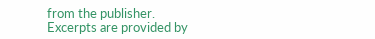from the publisher.
Excerpts are provided by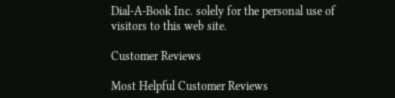Dial-A-Book Inc. solely for the personal use of visitors to this web site.

Customer Reviews

Most Helpful Customer Reviews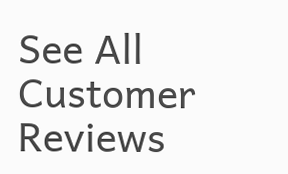See All Customer Reviews